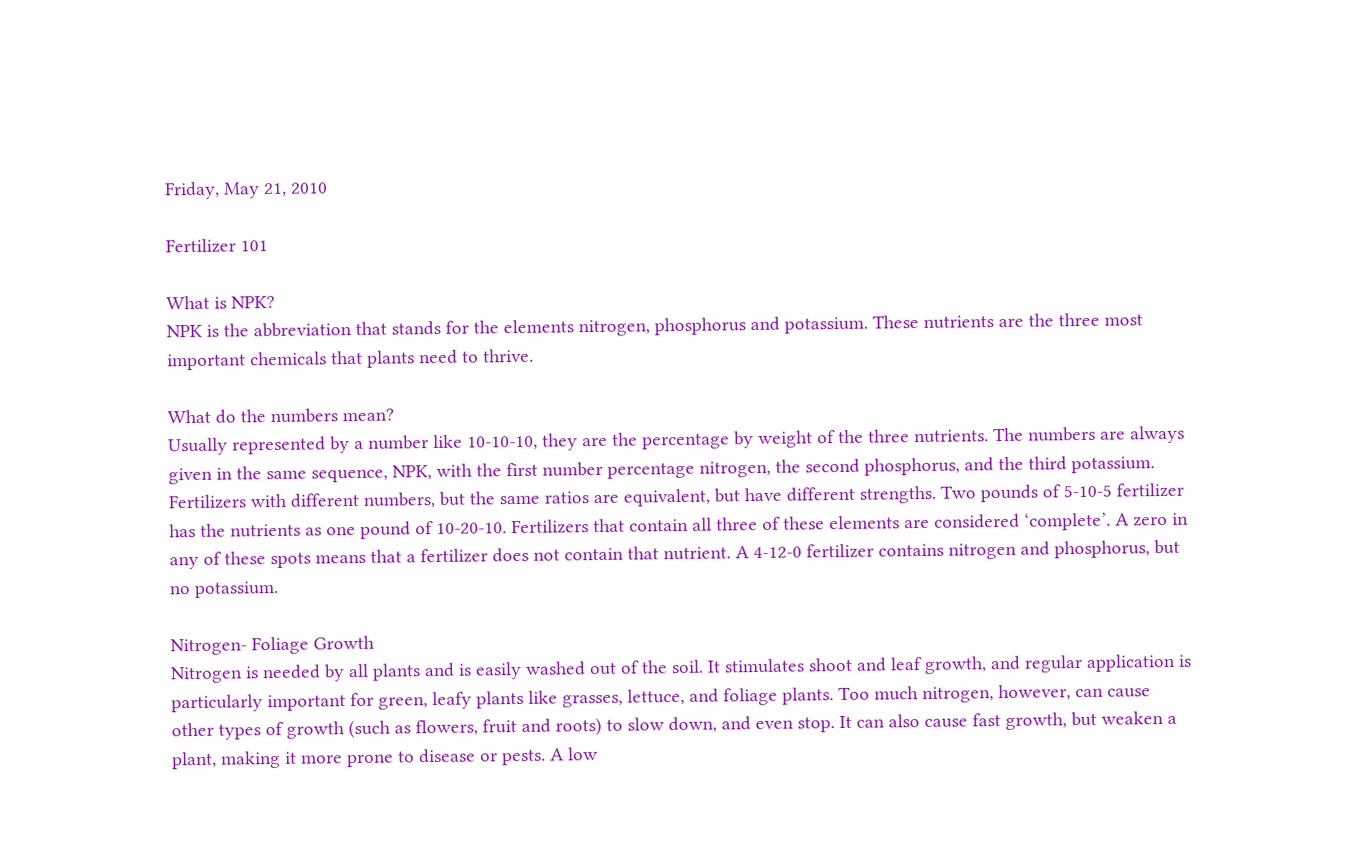Friday, May 21, 2010

Fertilizer 101

What is NPK?
NPK is the abbreviation that stands for the elements nitrogen, phosphorus and potassium. These nutrients are the three most important chemicals that plants need to thrive.

What do the numbers mean?
Usually represented by a number like 10-10-10, they are the percentage by weight of the three nutrients. The numbers are always given in the same sequence, NPK, with the first number percentage nitrogen, the second phosphorus, and the third potassium. Fertilizers with different numbers, but the same ratios are equivalent, but have different strengths. Two pounds of 5-10-5 fertilizer has the nutrients as one pound of 10-20-10. Fertilizers that contain all three of these elements are considered ‘complete’. A zero in any of these spots means that a fertilizer does not contain that nutrient. A 4-12-0 fertilizer contains nitrogen and phosphorus, but no potassium.

Nitrogen- Foliage Growth
Nitrogen is needed by all plants and is easily washed out of the soil. It stimulates shoot and leaf growth, and regular application is particularly important for green, leafy plants like grasses, lettuce, and foliage plants. Too much nitrogen, however, can cause other types of growth (such as flowers, fruit and roots) to slow down, and even stop. It can also cause fast growth, but weaken a plant, making it more prone to disease or pests. A low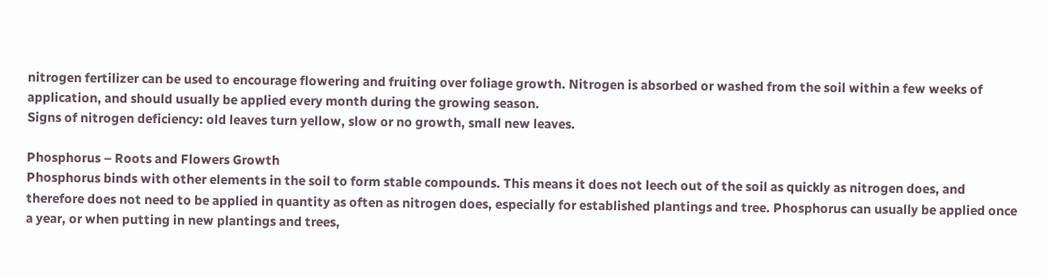nitrogen fertilizer can be used to encourage flowering and fruiting over foliage growth. Nitrogen is absorbed or washed from the soil within a few weeks of application, and should usually be applied every month during the growing season.
Signs of nitrogen deficiency: old leaves turn yellow, slow or no growth, small new leaves.

Phosphorus – Roots and Flowers Growth
Phosphorus binds with other elements in the soil to form stable compounds. This means it does not leech out of the soil as quickly as nitrogen does, and therefore does not need to be applied in quantity as often as nitrogen does, especially for established plantings and tree. Phosphorus can usually be applied once a year, or when putting in new plantings and trees,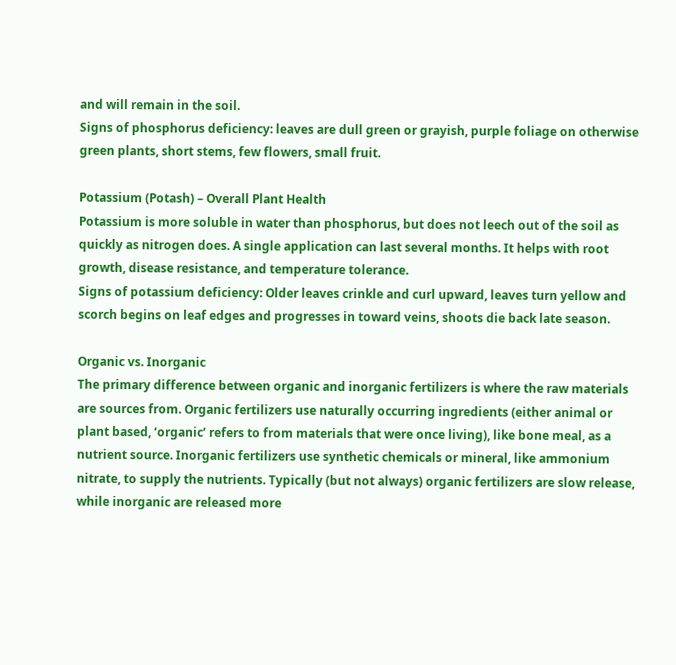and will remain in the soil.
Signs of phosphorus deficiency: leaves are dull green or grayish, purple foliage on otherwise green plants, short stems, few flowers, small fruit.

Potassium (Potash) – Overall Plant Health
Potassium is more soluble in water than phosphorus, but does not leech out of the soil as quickly as nitrogen does. A single application can last several months. It helps with root growth, disease resistance, and temperature tolerance.
Signs of potassium deficiency: Older leaves crinkle and curl upward, leaves turn yellow and scorch begins on leaf edges and progresses in toward veins, shoots die back late season.

Organic vs. Inorganic
The primary difference between organic and inorganic fertilizers is where the raw materials are sources from. Organic fertilizers use naturally occurring ingredients (either animal or plant based, ‘organic’ refers to from materials that were once living), like bone meal, as a nutrient source. Inorganic fertilizers use synthetic chemicals or mineral, like ammonium nitrate, to supply the nutrients. Typically (but not always) organic fertilizers are slow release, while inorganic are released more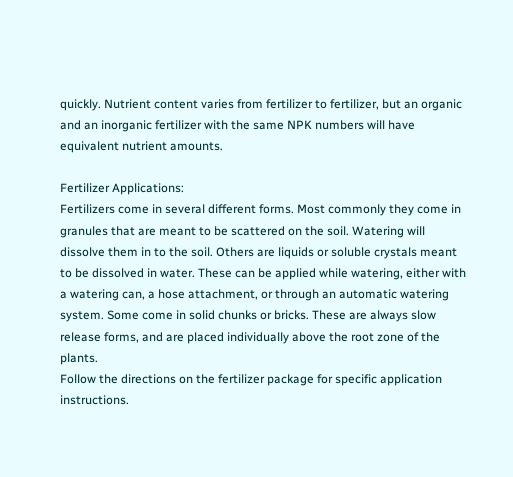quickly. Nutrient content varies from fertilizer to fertilizer, but an organic and an inorganic fertilizer with the same NPK numbers will have equivalent nutrient amounts.

Fertilizer Applications:
Fertilizers come in several different forms. Most commonly they come in granules that are meant to be scattered on the soil. Watering will dissolve them in to the soil. Others are liquids or soluble crystals meant to be dissolved in water. These can be applied while watering, either with a watering can, a hose attachment, or through an automatic watering system. Some come in solid chunks or bricks. These are always slow release forms, and are placed individually above the root zone of the plants.
Follow the directions on the fertilizer package for specific application instructions.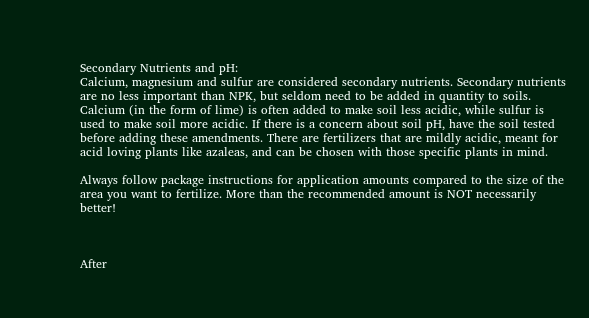Secondary Nutrients and pH:
Calcium, magnesium and sulfur are considered secondary nutrients. Secondary nutrients are no less important than NPK, but seldom need to be added in quantity to soils. Calcium (in the form of lime) is often added to make soil less acidic, while sulfur is used to make soil more acidic. If there is a concern about soil pH, have the soil tested before adding these amendments. There are fertilizers that are mildly acidic, meant for acid loving plants like azaleas, and can be chosen with those specific plants in mind.

Always follow package instructions for application amounts compared to the size of the area you want to fertilize. More than the recommended amount is NOT necessarily better!



After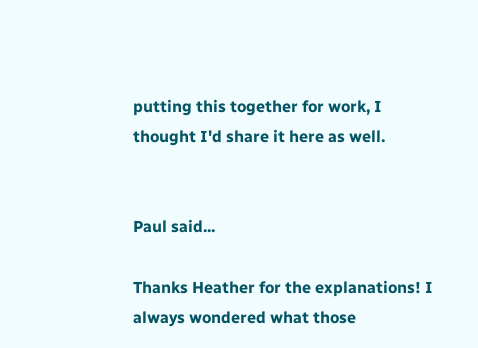putting this together for work, I thought I'd share it here as well.


Paul said...

Thanks Heather for the explanations! I always wondered what those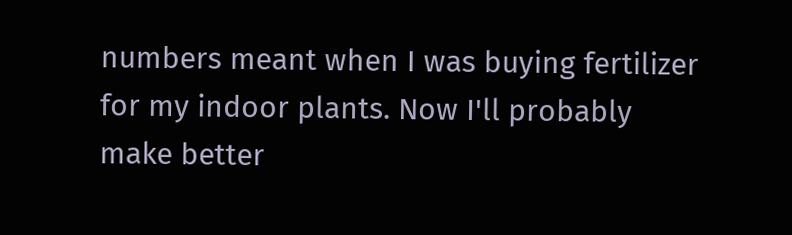numbers meant when I was buying fertilizer for my indoor plants. Now I'll probably make better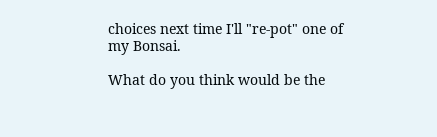choices next time I'll "re-pot" one of my Bonsai.

What do you think would be the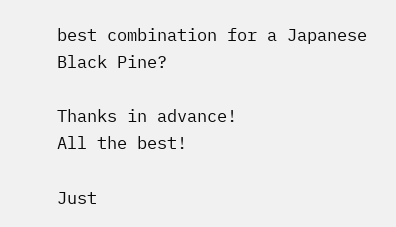best combination for a Japanese Black Pine?

Thanks in advance!
All the best!

Just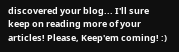discovered your blog... I'll sure keep on reading more of your articles! Please, Keep'em coming! :)